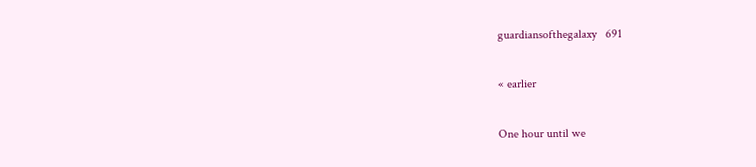guardiansofthegalaxy   691

« earlier

One hour until we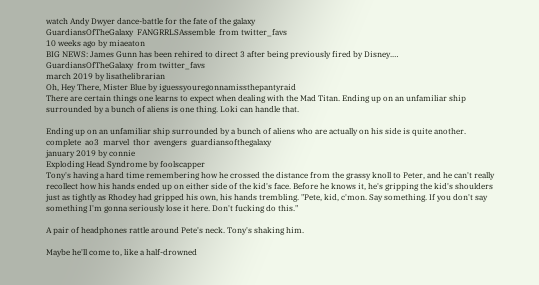watch Andy Dwyer dance-battle for the fate of the galaxy
GuardiansOfTheGalaxy  FANGRRLSAssemble  from twitter_favs
10 weeks ago by miaeaton
BIG NEWS: James Gunn has been rehired to direct 3 after being previously fired by Disney.…
GuardiansOfTheGalaxy  from twitter_favs
march 2019 by lisathelibrarian
Oh, Hey There, Mister Blue by iguessyouregonnamissthepantyraid
There are certain things one learns to expect when dealing with the Mad Titan. Ending up on an unfamiliar ship surrounded by a bunch of aliens is one thing. Loki can handle that.

Ending up on an unfamiliar ship surrounded by a bunch of aliens who are actually on his side is quite another.
complete  ao3  marvel  thor  avengers  guardiansofthegalaxy
january 2019 by connie
Exploding Head Syndrome by foolscapper
Tony's having a hard time remembering how he crossed the distance from the grassy knoll to Peter, and he can't really recollect how his hands ended up on either side of the kid's face. Before he knows it, he's gripping the kid's shoulders just as tightly as Rhodey had gripped his own, his hands trembling. "Pete, kid, c'mon. Say something. If you don't say something I'm gonna seriously lose it here. Don't fucking do this."

A pair of headphones rattle around Pete's neck. Tony's shaking him.

Maybe he'll come to, like a half-drowned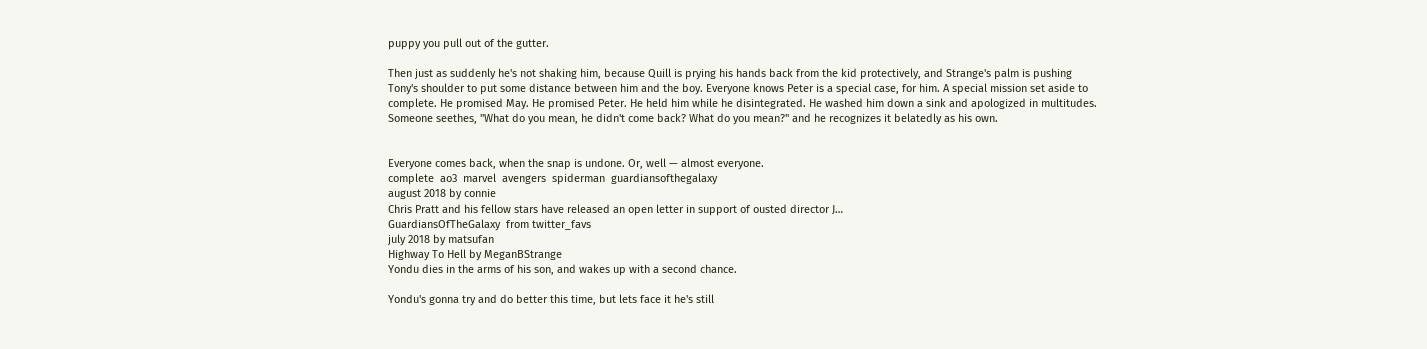puppy you pull out of the gutter.

Then just as suddenly he's not shaking him, because Quill is prying his hands back from the kid protectively, and Strange's palm is pushing Tony's shoulder to put some distance between him and the boy. Everyone knows Peter is a special case, for him. A special mission set aside to complete. He promised May. He promised Peter. He held him while he disintegrated. He washed him down a sink and apologized in multitudes. Someone seethes, "What do you mean, he didn't come back? What do you mean?" and he recognizes it belatedly as his own.


Everyone comes back, when the snap is undone. Or, well — almost everyone.
complete  ao3  marvel  avengers  spiderman  guardiansofthegalaxy
august 2018 by connie
Chris Pratt and his fellow stars have released an open letter in support of ousted director J…
GuardiansOfTheGalaxy  from twitter_favs
july 2018 by matsufan
Highway To Hell by MeganBStrange
Yondu dies in the arms of his son, and wakes up with a second chance.

Yondu's gonna try and do better this time, but lets face it he's still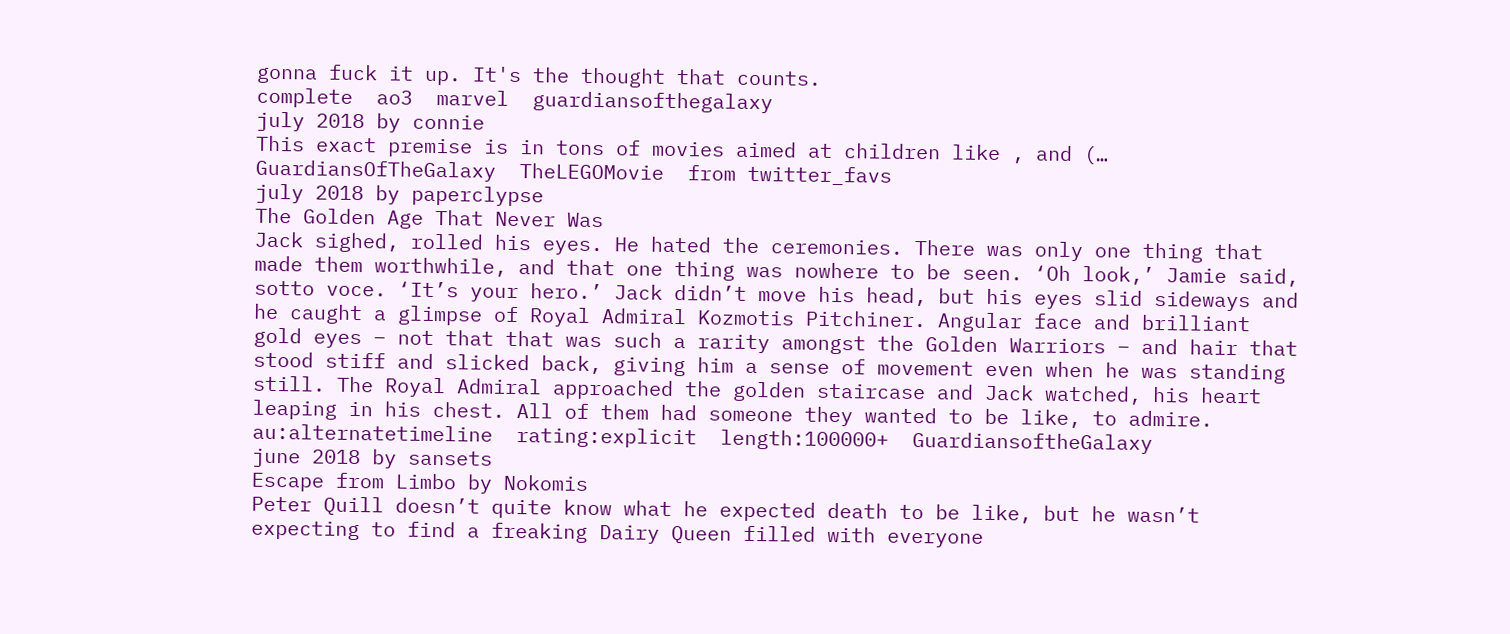gonna fuck it up. It's the thought that counts.
complete  ao3  marvel  guardiansofthegalaxy
july 2018 by connie
This exact premise is in tons of movies aimed at children like , and (…
GuardiansOfTheGalaxy  TheLEGOMovie  from twitter_favs
july 2018 by paperclypse
The Golden Age That Never Was
Jack sighed, rolled his eyes. He hated the ceremonies. There was only one thing that made them worthwhile, and that one thing was nowhere to be seen. ‘Oh look,’ Jamie said, sotto voce. ‘It’s your hero.’ Jack didn’t move his head, but his eyes slid sideways and he caught a glimpse of Royal Admiral Kozmotis Pitchiner. Angular face and brilliant gold eyes – not that that was such a rarity amongst the Golden Warriors – and hair that stood stiff and slicked back, giving him a sense of movement even when he was standing still. The Royal Admiral approached the golden staircase and Jack watched, his heart leaping in his chest. All of them had someone they wanted to be like, to admire.
au:alternatetimeline  rating:explicit  length:100000+  GuardiansoftheGalaxy
june 2018 by sansets
Escape from Limbo by Nokomis
Peter Quill doesn’t quite know what he expected death to be like, but he wasn’t expecting to find a freaking Dairy Queen filled with everyone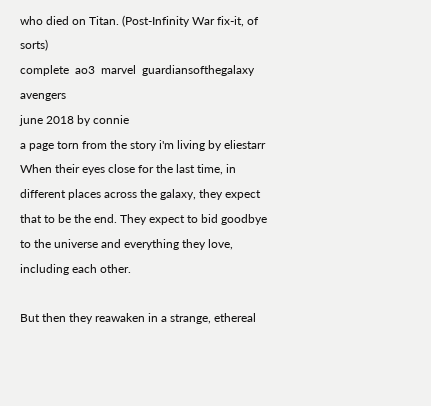who died on Titan. (Post-Infinity War fix-it, of sorts)
complete  ao3  marvel  guardiansofthegalaxy  avengers
june 2018 by connie
a page torn from the story i'm living by eliestarr
When their eyes close for the last time, in different places across the galaxy, they expect that to be the end. They expect to bid goodbye to the universe and everything they love, including each other.

But then they reawaken in a strange, ethereal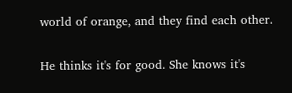world of orange, and they find each other.

He thinks it's for good. She knows it's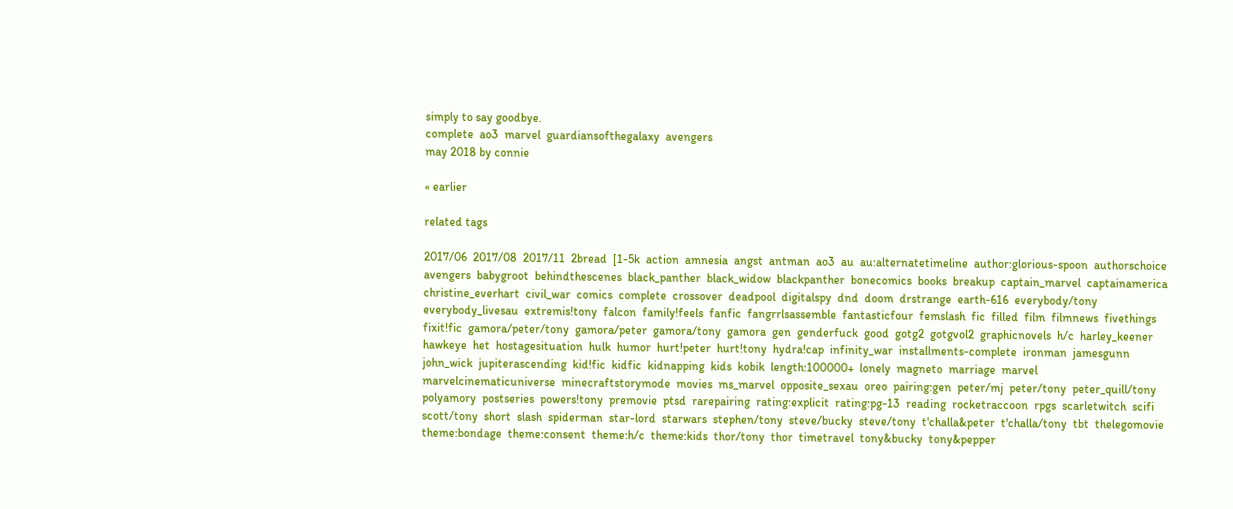simply to say goodbye.
complete  ao3  marvel  guardiansofthegalaxy  avengers
may 2018 by connie

« earlier

related tags

2017/06  2017/08  2017/11  2bread  [1-5k  action  amnesia  angst  antman  ao3  au  au:alternatetimeline  author:glorious-spoon  authorschoice  avengers  babygroot  behindthescenes  black_panther  black_widow  blackpanther  bonecomics  books  breakup  captain_marvel  captainamerica  christine_everhart  civil_war  comics  complete  crossover  deadpool  digitalspy  dnd  doom  drstrange  earth-616  everybody/tony  everybody_livesau  extremis!tony  falcon  family!feels  fanfic  fangrrlsassemble  fantasticfour  femslash  fic  filled  film  filmnews  fivethings  fixit!fic  gamora/peter/tony  gamora/peter  gamora/tony  gamora  gen  genderfuck  good  gotg2  gotgvol2  graphicnovels  h/c  harley_keener  hawkeye  het  hostagesituation  hulk  humor  hurt!peter  hurt!tony  hydra!cap  infinity_war  installments-complete  ironman  jamesgunn  john_wick  jupiterascending  kid!fic  kidfic  kidnapping  kids  kobik  length:100000+  lonely  magneto  marriage  marvel  marvelcinematicuniverse  minecraftstorymode  movies  ms_marvel  opposite_sexau  oreo  pairing:gen  peter/mj  peter/tony  peter_quill/tony  polyamory  postseries  powers!tony  premovie  ptsd  rarepairing  rating:explicit  rating:pg-13  reading  rocketraccoon  rpgs  scarletwitch  scifi  scott/tony  short  slash  spiderman  star-lord  starwars  stephen/tony  steve/bucky  steve/tony  t'challa&peter  t'challa/tony  tbt  thelegomovie  theme:bondage  theme:consent  theme:h/c  theme:kids  thor/tony  thor  timetravel  tony&bucky  tony&pepper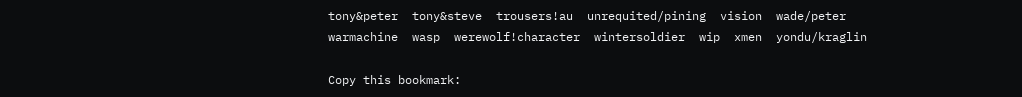tony&peter  tony&steve  trousers!au  unrequited/pining  vision  wade/peter  warmachine  wasp  werewolf!character  wintersoldier  wip  xmen  yondu/kraglin

Copy this bookmark: